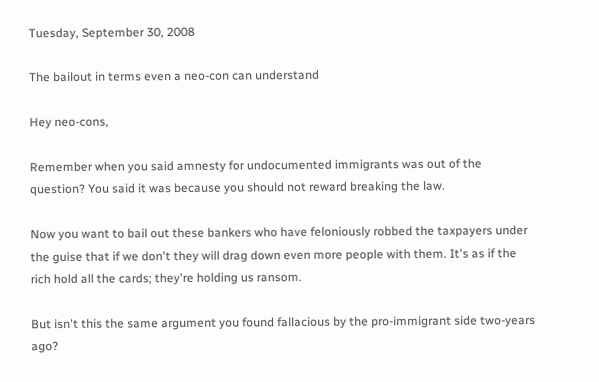Tuesday, September 30, 2008

The bailout in terms even a neo-con can understand

Hey neo-cons,

Remember when you said amnesty for undocumented immigrants was out of the question? You said it was because you should not reward breaking the law.

Now you want to bail out these bankers who have feloniously robbed the taxpayers under the guise that if we don't they will drag down even more people with them. It's as if the rich hold all the cards; they're holding us ransom.

But isn't this the same argument you found fallacious by the pro-immigrant side two-years ago?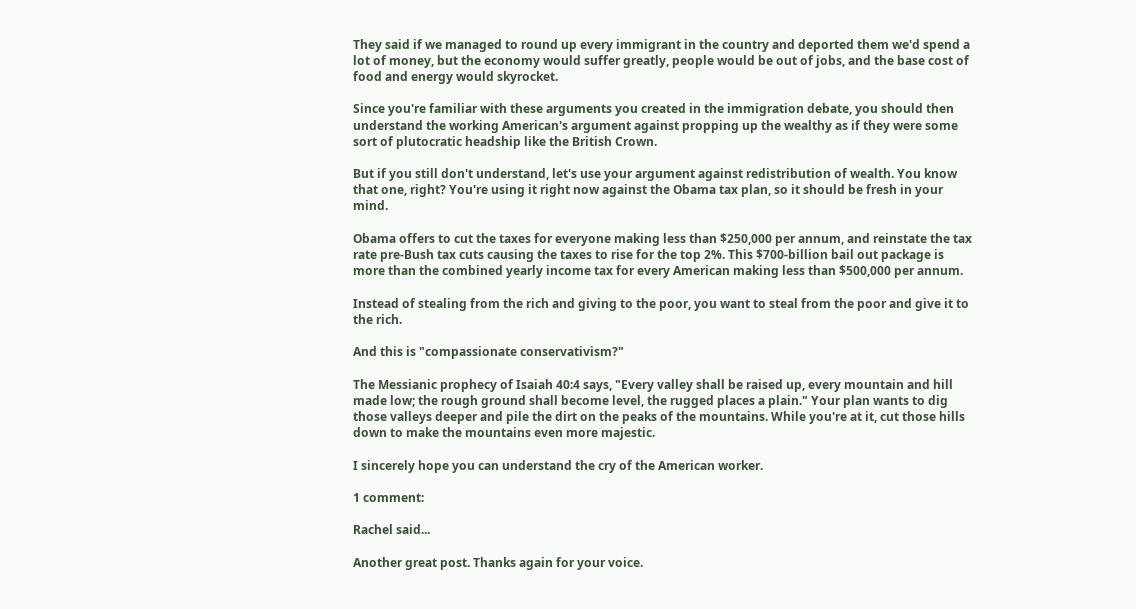They said if we managed to round up every immigrant in the country and deported them we'd spend a lot of money, but the economy would suffer greatly, people would be out of jobs, and the base cost of food and energy would skyrocket.

Since you're familiar with these arguments you created in the immigration debate, you should then understand the working American's argument against propping up the wealthy as if they were some sort of plutocratic headship like the British Crown.

But if you still don't understand, let's use your argument against redistribution of wealth. You know that one, right? You're using it right now against the Obama tax plan, so it should be fresh in your mind.

Obama offers to cut the taxes for everyone making less than $250,000 per annum, and reinstate the tax rate pre-Bush tax cuts causing the taxes to rise for the top 2%. This $700-billion bail out package is more than the combined yearly income tax for every American making less than $500,000 per annum.

Instead of stealing from the rich and giving to the poor, you want to steal from the poor and give it to the rich.

And this is "compassionate conservativism?"

The Messianic prophecy of Isaiah 40:4 says, "Every valley shall be raised up, every mountain and hill made low; the rough ground shall become level, the rugged places a plain." Your plan wants to dig those valleys deeper and pile the dirt on the peaks of the mountains. While you're at it, cut those hills down to make the mountains even more majestic.

I sincerely hope you can understand the cry of the American worker.

1 comment:

Rachel said...

Another great post. Thanks again for your voice.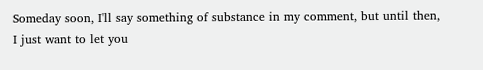Someday soon, I'll say something of substance in my comment, but until then, I just want to let you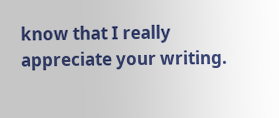know that I really appreciate your writing.